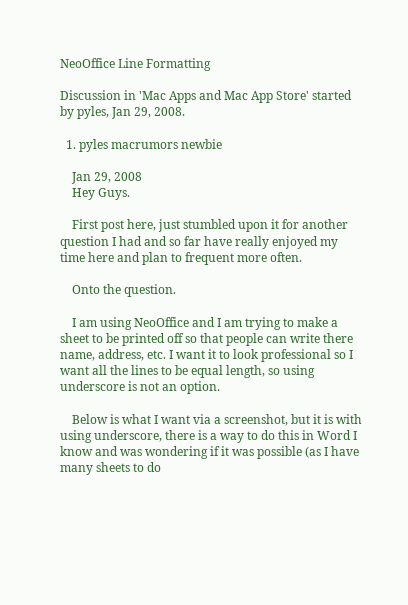NeoOffice Line Formatting

Discussion in 'Mac Apps and Mac App Store' started by pyles, Jan 29, 2008.

  1. pyles macrumors newbie

    Jan 29, 2008
    Hey Guys.

    First post here, just stumbled upon it for another question I had and so far have really enjoyed my time here and plan to frequent more often.

    Onto the question.

    I am using NeoOffice and I am trying to make a sheet to be printed off so that people can write there name, address, etc. I want it to look professional so I want all the lines to be equal length, so using underscore is not an option.

    Below is what I want via a screenshot, but it is with using underscore, there is a way to do this in Word I know and was wondering if it was possible (as I have many sheets to do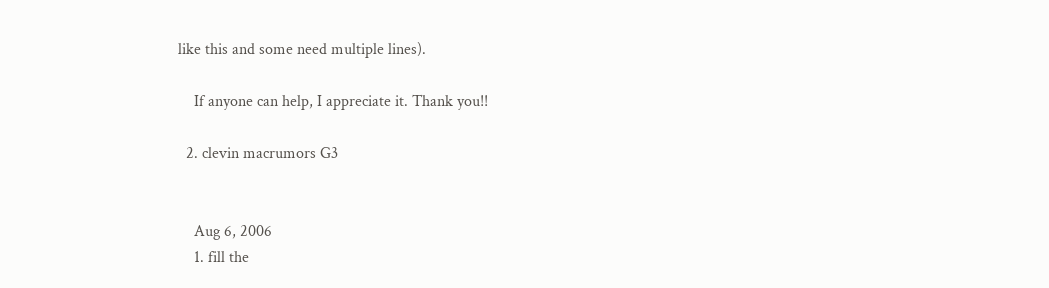like this and some need multiple lines).

    If anyone can help, I appreciate it. Thank you!!

  2. clevin macrumors G3


    Aug 6, 2006
    1. fill the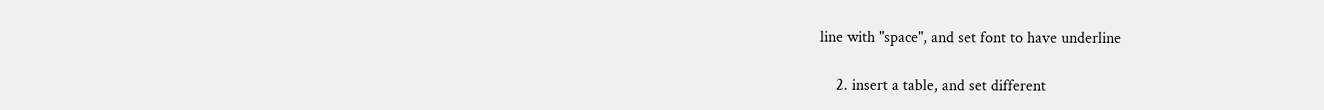line with "space", and set font to have underline

    2. insert a table, and set different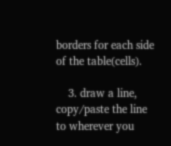borders for each side of the table(cells).

    3. draw a line, copy/paste the line to wherever you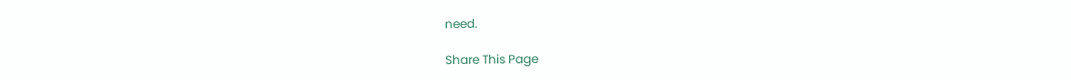need.

Share This Page